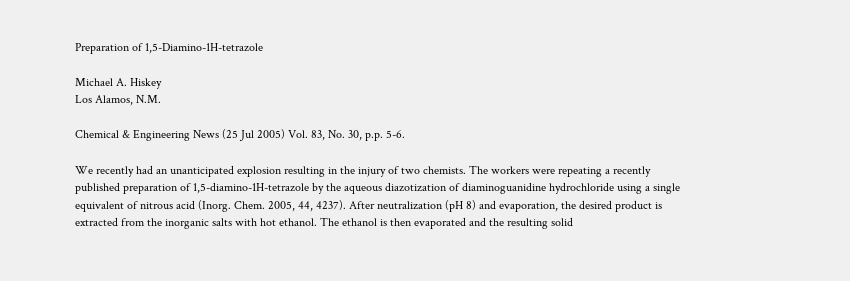Preparation of 1,5-Diamino-1H-tetrazole

Michael A. Hiskey
Los Alamos, N.M.

Chemical & Engineering News (25 Jul 2005) Vol. 83, No. 30, p.p. 5-6.

We recently had an unanticipated explosion resulting in the injury of two chemists. The workers were repeating a recently published preparation of 1,5-diamino-1H-tetrazole by the aqueous diazotization of diaminoguanidine hydrochloride using a single equivalent of nitrous acid (Inorg. Chem. 2005, 44, 4237). After neutralization (pH 8) and evaporation, the desired product is extracted from the inorganic salts with hot ethanol. The ethanol is then evaporated and the resulting solid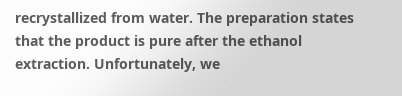recrystallized from water. The preparation states that the product is pure after the ethanol extraction. Unfortunately, we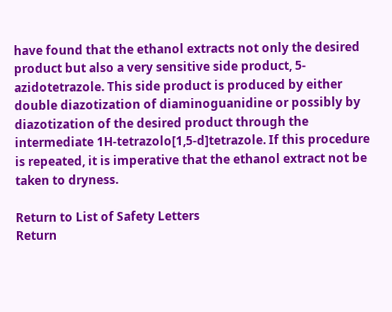have found that the ethanol extracts not only the desired product but also a very sensitive side product, 5-azidotetrazole. This side product is produced by either double diazotization of diaminoguanidine or possibly by diazotization of the desired product through the intermediate 1H-tetrazolo[1,5-d]tetrazole. If this procedure is repeated, it is imperative that the ethanol extract not be taken to dryness.

Return to List of Safety Letters
Return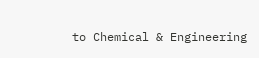to Chemical & Engineering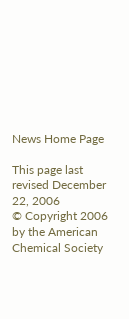News Home Page

This page last revised December 22, 2006
© Copyright 2006 by the American Chemical Society